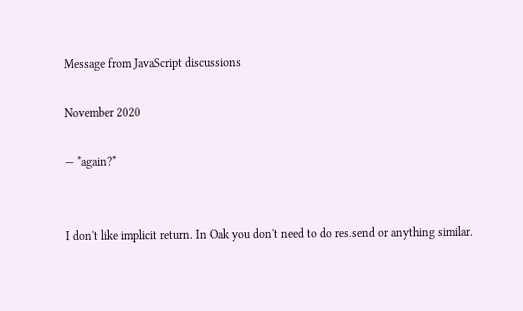Message from JavaScript discussions

November 2020

— *again?*


I don't like implicit return. In Oak you don't need to do res.send or anything similar.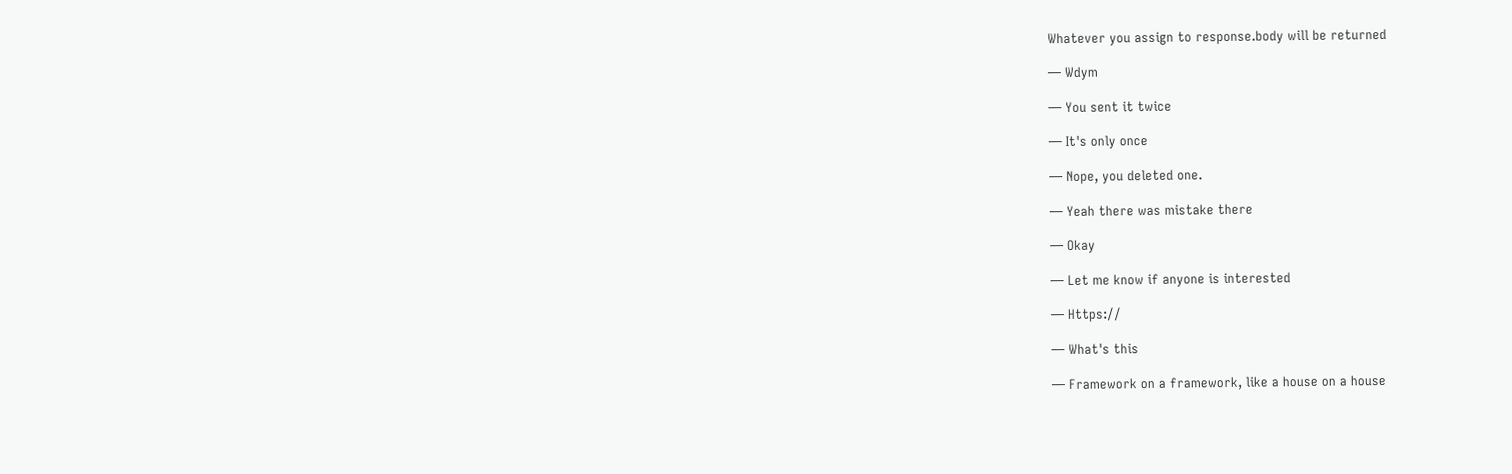Whatever you assign to response.body will be returned

— Wdym

— You sent it twice

— It's only once

— Nope, you deleted one.

— Yeah there was mistake there

— Okay

— Let me know if anyone is interested

— Https://

— What's this

— Framework on a framework, like a house on a house